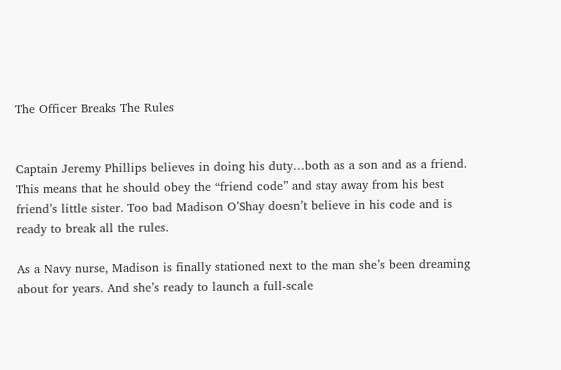The Officer Breaks The Rules


Captain Jeremy Phillips believes in doing his duty…both as a son and as a friend. This means that he should obey the “friend code” and stay away from his best friend’s little sister. Too bad Madison O’Shay doesn’t believe in his code and is ready to break all the rules.

As a Navy nurse, Madison is finally stationed next to the man she’s been dreaming about for years. And she’s ready to launch a full-scale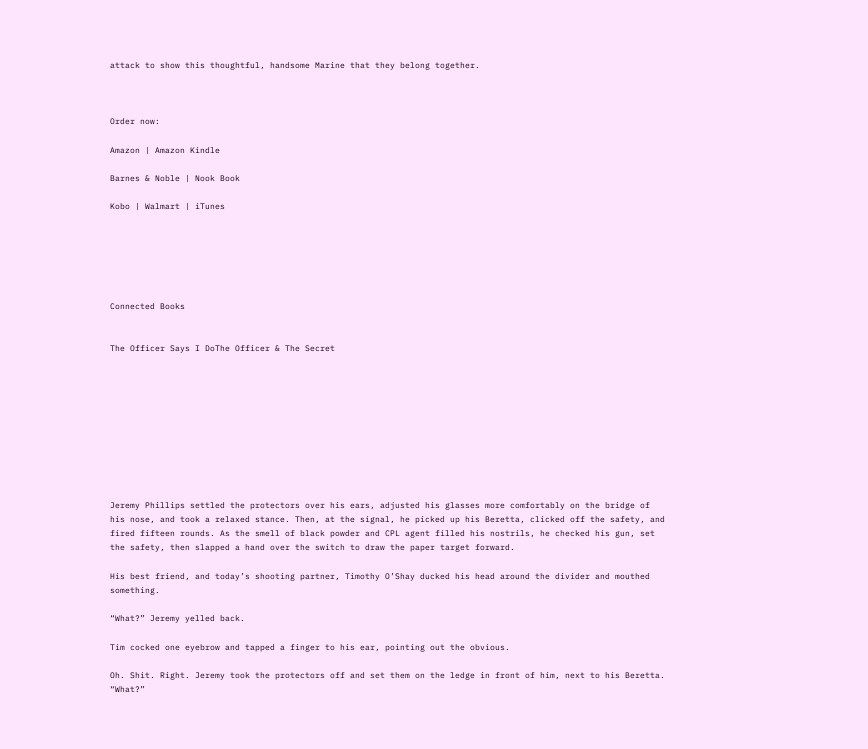attack to show this thoughtful, handsome Marine that they belong together.



Order now:

Amazon | Amazon Kindle

Barnes & Noble | Nook Book

Kobo | Walmart | iTunes






Connected Books


The Officer Says I DoThe Officer & The Secret










Jeremy Phillips settled the protectors over his ears, adjusted his glasses more comfortably on the bridge of his nose, and took a relaxed stance. Then, at the signal, he picked up his Beretta, clicked off the safety, and fired fifteen rounds. As the smell of black powder and CPL agent filled his nostrils, he checked his gun, set the safety, then slapped a hand over the switch to draw the paper target forward.

His best friend, and today’s shooting partner, Timothy O’Shay ducked his head around the divider and mouthed something.

“What?” Jeremy yelled back.

Tim cocked one eyebrow and tapped a finger to his ear, pointing out the obvious.

Oh. Shit. Right. Jeremy took the protectors off and set them on the ledge in front of him, next to his Beretta. “What?”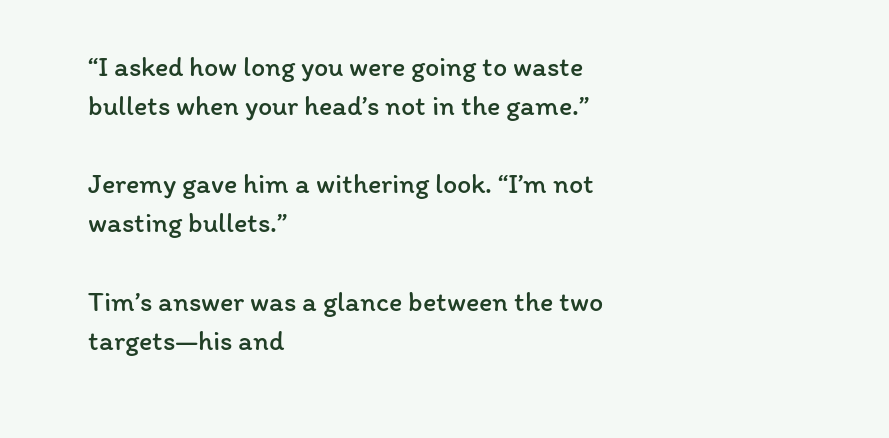“I asked how long you were going to waste bullets when your head’s not in the game.”

Jeremy gave him a withering look. “I’m not wasting bullets.”

Tim’s answer was a glance between the two targets—his and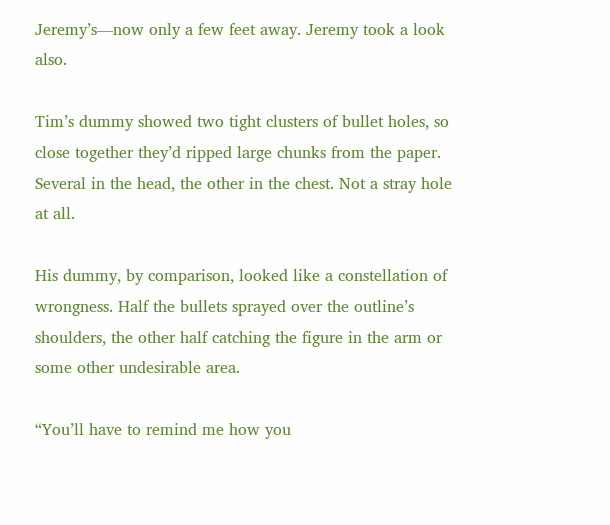Jeremy’s—now only a few feet away. Jeremy took a look also.

Tim’s dummy showed two tight clusters of bullet holes, so close together they’d ripped large chunks from the paper. Several in the head, the other in the chest. Not a stray hole at all.

His dummy, by comparison, looked like a constellation of wrongness. Half the bullets sprayed over the outline’s shoulders, the other half catching the figure in the arm or some other undesirable area.

“You’ll have to remind me how you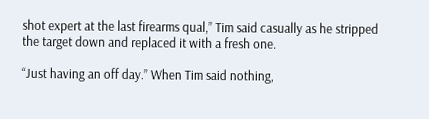shot expert at the last firearms qual,” Tim said casually as he stripped the target down and replaced it with a fresh one.

“Just having an off day.” When Tim said nothing,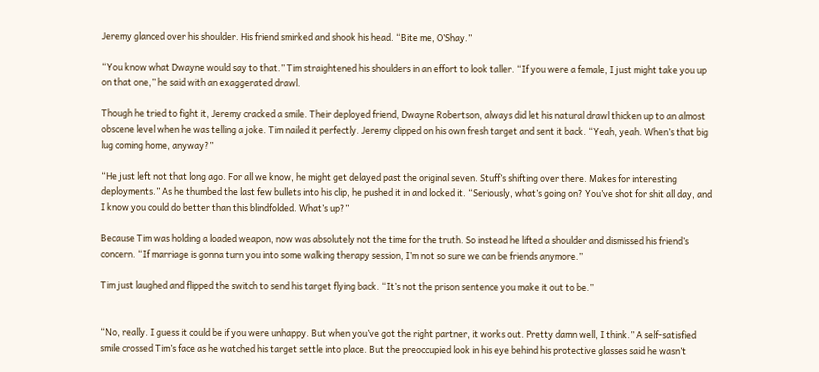Jeremy glanced over his shoulder. His friend smirked and shook his head. “Bite me, O’Shay.”

“You know what Dwayne would say to that.” Tim straightened his shoulders in an effort to look taller. “If you were a female, I just might take you up on that one,” he said with an exaggerated drawl.

Though he tried to fight it, Jeremy cracked a smile. Their deployed friend, Dwayne Robertson, always did let his natural drawl thicken up to an almost obscene level when he was telling a joke. Tim nailed it perfectly. Jeremy clipped on his own fresh target and sent it back. “Yeah, yeah. When’s that big lug coming home, anyway?”

“He just left not that long ago. For all we know, he might get delayed past the original seven. Stuff’s shifting over there. Makes for interesting deployments.” As he thumbed the last few bullets into his clip, he pushed it in and locked it. “Seriously, what’s going on? You’ve shot for shit all day, and I know you could do better than this blindfolded. What’s up?”

Because Tim was holding a loaded weapon, now was absolutely not the time for the truth. So instead he lifted a shoulder and dismissed his friend’s concern. “If marriage is gonna turn you into some walking therapy session, I’m not so sure we can be friends anymore.”

Tim just laughed and flipped the switch to send his target flying back. “It’s not the prison sentence you make it out to be.”


“No, really. I guess it could be if you were unhappy. But when you’ve got the right partner, it works out. Pretty damn well, I think.” A self-satisfied smile crossed Tim’s face as he watched his target settle into place. But the preoccupied look in his eye behind his protective glasses said he wasn’t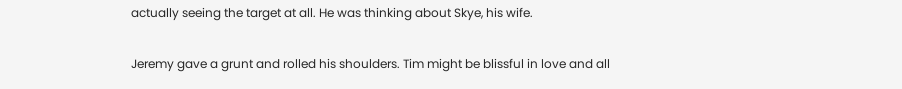actually seeing the target at all. He was thinking about Skye, his wife.

Jeremy gave a grunt and rolled his shoulders. Tim might be blissful in love and all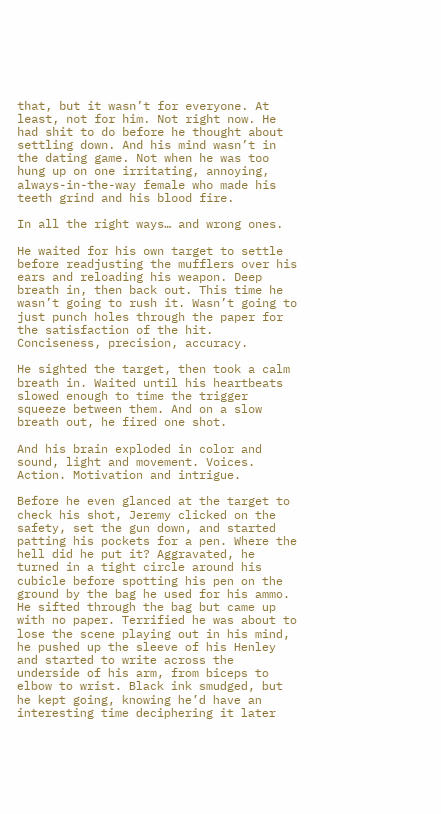that, but it wasn’t for everyone. At least, not for him. Not right now. He had shit to do before he thought about settling down. And his mind wasn’t in the dating game. Not when he was too hung up on one irritating, annoying, always-in-the-way female who made his teeth grind and his blood fire.

In all the right ways… and wrong ones.

He waited for his own target to settle before readjusting the mufflers over his ears and reloading his weapon. Deep breath in, then back out. This time he wasn’t going to rush it. Wasn’t going to just punch holes through the paper for the satisfaction of the hit. Conciseness, precision, accuracy.

He sighted the target, then took a calm breath in. Waited until his heartbeats slowed enough to time the trigger squeeze between them. And on a slow breath out, he fired one shot.

And his brain exploded in color and sound, light and movement. Voices. Action. Motivation and intrigue.

Before he even glanced at the target to check his shot, Jeremy clicked on the safety, set the gun down, and started patting his pockets for a pen. Where the hell did he put it? Aggravated, he turned in a tight circle around his cubicle before spotting his pen on the ground by the bag he used for his ammo. He sifted through the bag but came up with no paper. Terrified he was about to lose the scene playing out in his mind, he pushed up the sleeve of his Henley and started to write across the underside of his arm, from biceps to elbow to wrist. Black ink smudged, but he kept going, knowing he’d have an interesting time deciphering it later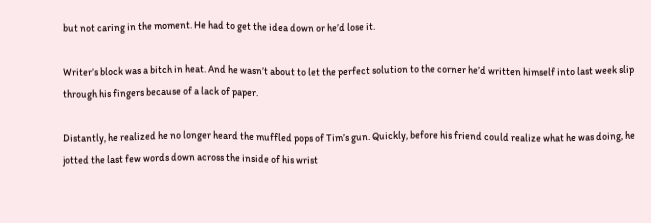but not caring in the moment. He had to get the idea down or he’d lose it.

Writer’s block was a bitch in heat. And he wasn’t about to let the perfect solution to the corner he’d written himself into last week slip through his fingers because of a lack of paper.

Distantly, he realized he no longer heard the muffled pops of Tim’s gun. Quickly, before his friend could realize what he was doing, he jotted the last few words down across the inside of his wrist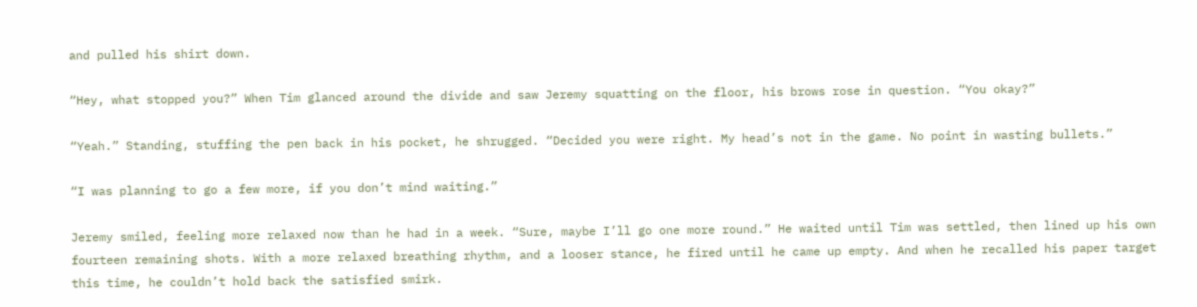and pulled his shirt down.

“Hey, what stopped you?” When Tim glanced around the divide and saw Jeremy squatting on the floor, his brows rose in question. “You okay?”

“Yeah.” Standing, stuffing the pen back in his pocket, he shrugged. “Decided you were right. My head’s not in the game. No point in wasting bullets.”

“I was planning to go a few more, if you don’t mind waiting.”

Jeremy smiled, feeling more relaxed now than he had in a week. “Sure, maybe I’ll go one more round.” He waited until Tim was settled, then lined up his own fourteen remaining shots. With a more relaxed breathing rhythm, and a looser stance, he fired until he came up empty. And when he recalled his paper target this time, he couldn’t hold back the satisfied smirk.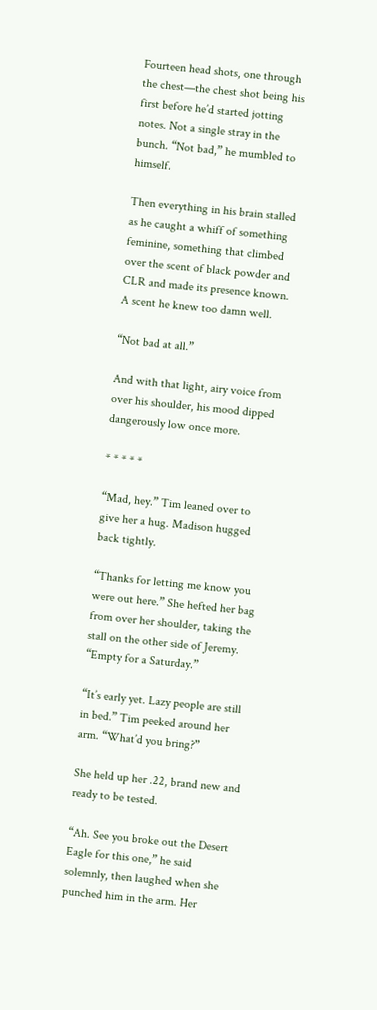Fourteen head shots, one through the chest—the chest shot being his first before he’d started jotting notes. Not a single stray in the bunch. “Not bad,” he mumbled to himself.

Then everything in his brain stalled as he caught a whiff of something feminine, something that climbed over the scent of black powder and CLR and made its presence known. A scent he knew too damn well.

“Not bad at all.”

And with that light, airy voice from over his shoulder, his mood dipped dangerously low once more.

* * * * *

“Mad, hey.” Tim leaned over to give her a hug. Madison hugged back tightly.

“Thanks for letting me know you were out here.” She hefted her bag from over her shoulder, taking the stall on the other side of Jeremy. “Empty for a Saturday.”

“It’s early yet. Lazy people are still in bed.” Tim peeked around her arm. “What’d you bring?”

She held up her .22, brand new and ready to be tested.

“Ah. See you broke out the Desert Eagle for this one,” he said solemnly, then laughed when she punched him in the arm. Her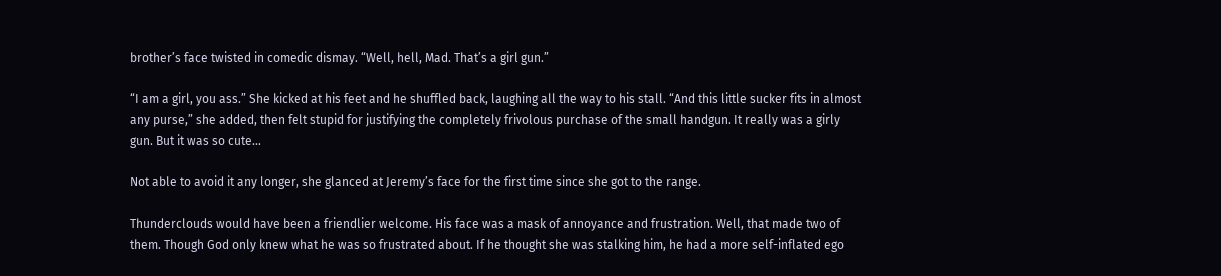brother’s face twisted in comedic dismay. “Well, hell, Mad. That’s a girl gun.”

“I am a girl, you ass.” She kicked at his feet and he shuffled back, laughing all the way to his stall. “And this little sucker fits in almost any purse,” she added, then felt stupid for justifying the completely frivolous purchase of the small handgun. It really was a girly gun. But it was so cute…

Not able to avoid it any longer, she glanced at Jeremy’s face for the first time since she got to the range.

Thunderclouds would have been a friendlier welcome. His face was a mask of annoyance and frustration. Well, that made two of them. Though God only knew what he was so frustrated about. If he thought she was stalking him, he had a more self-inflated ego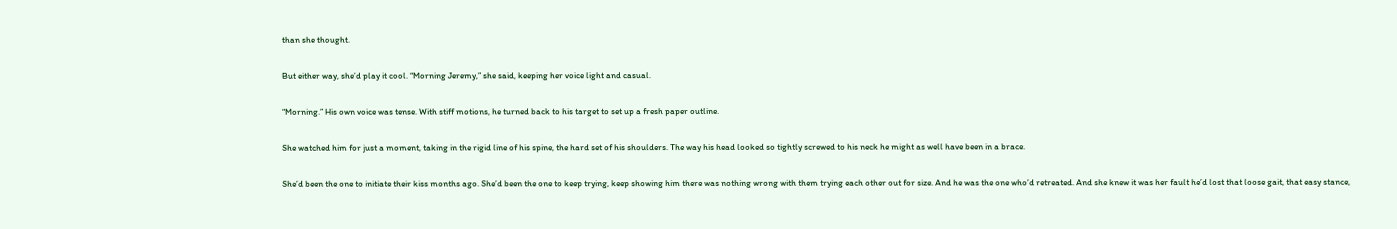than she thought.

But either way, she’d play it cool. “Morning Jeremy,” she said, keeping her voice light and casual.

“Morning.” His own voice was tense. With stiff motions, he turned back to his target to set up a fresh paper outline.

She watched him for just a moment, taking in the rigid line of his spine, the hard set of his shoulders. The way his head looked so tightly screwed to his neck he might as well have been in a brace.

She’d been the one to initiate their kiss months ago. She’d been the one to keep trying, keep showing him there was nothing wrong with them trying each other out for size. And he was the one who’d retreated. And she knew it was her fault he’d lost that loose gait, that easy stance,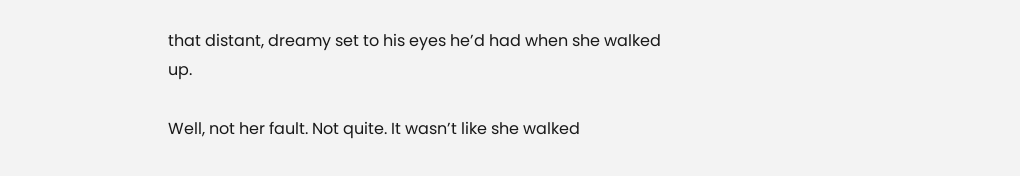that distant, dreamy set to his eyes he’d had when she walked up.

Well, not her fault. Not quite. It wasn’t like she walked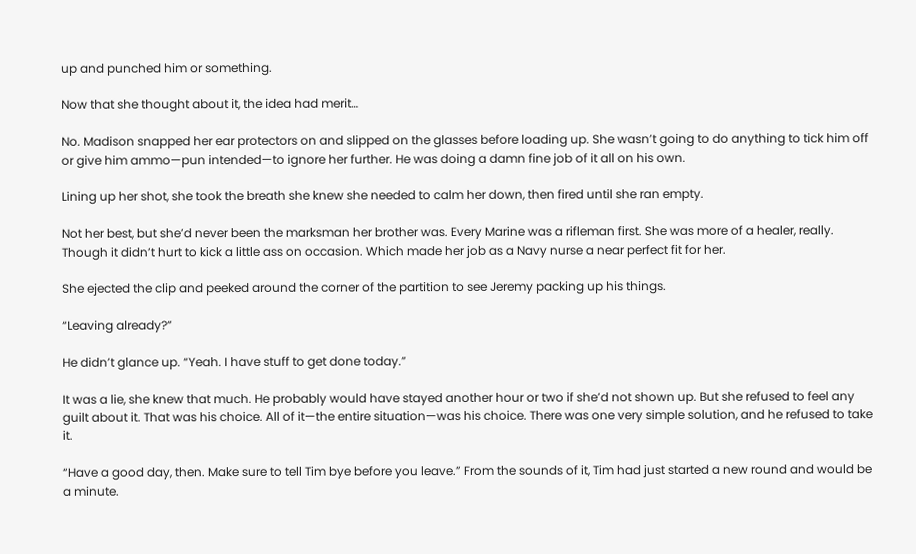up and punched him or something.

Now that she thought about it, the idea had merit…

No. Madison snapped her ear protectors on and slipped on the glasses before loading up. She wasn’t going to do anything to tick him off or give him ammo—pun intended—to ignore her further. He was doing a damn fine job of it all on his own.

Lining up her shot, she took the breath she knew she needed to calm her down, then fired until she ran empty.

Not her best, but she’d never been the marksman her brother was. Every Marine was a rifleman first. She was more of a healer, really. Though it didn’t hurt to kick a little ass on occasion. Which made her job as a Navy nurse a near perfect fit for her.

She ejected the clip and peeked around the corner of the partition to see Jeremy packing up his things.

“Leaving already?”

He didn’t glance up. “Yeah. I have stuff to get done today.”

It was a lie, she knew that much. He probably would have stayed another hour or two if she’d not shown up. But she refused to feel any guilt about it. That was his choice. All of it—the entire situation—was his choice. There was one very simple solution, and he refused to take it.

“Have a good day, then. Make sure to tell Tim bye before you leave.” From the sounds of it, Tim had just started a new round and would be a minute.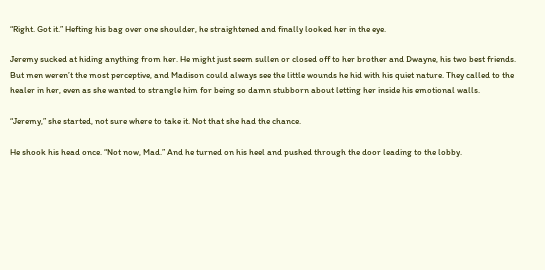“Right. Got it.” Hefting his bag over one shoulder, he straightened and finally looked her in the eye.

Jeremy sucked at hiding anything from her. He might just seem sullen or closed off to her brother and Dwayne, his two best friends. But men weren’t the most perceptive, and Madison could always see the little wounds he hid with his quiet nature. They called to the healer in her, even as she wanted to strangle him for being so damn stubborn about letting her inside his emotional walls.

“Jeremy,” she started, not sure where to take it. Not that she had the chance.

He shook his head once. “Not now, Mad.” And he turned on his heel and pushed through the door leading to the lobby.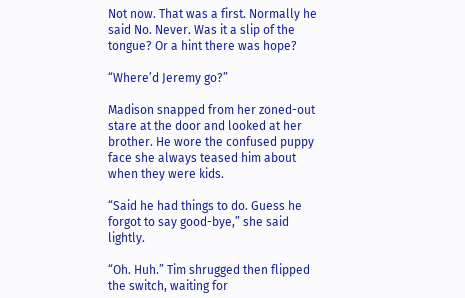Not now. That was a first. Normally he said No. Never. Was it a slip of the tongue? Or a hint there was hope?

“Where’d Jeremy go?”

Madison snapped from her zoned-out stare at the door and looked at her brother. He wore the confused puppy face she always teased him about when they were kids.

“Said he had things to do. Guess he forgot to say good-bye,” she said lightly.

“Oh. Huh.” Tim shrugged then flipped the switch, waiting for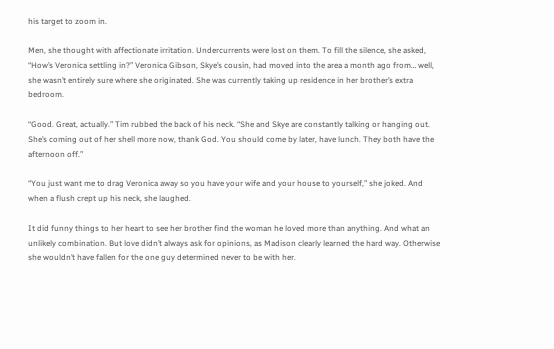his target to zoom in.

Men, she thought with affectionate irritation. Undercurrents were lost on them. To fill the silence, she asked, “How’s Veronica settling in?” Veronica Gibson, Skye’s cousin, had moved into the area a month ago from… well, she wasn’t entirely sure where she originated. She was currently taking up residence in her brother’s extra bedroom.

“Good. Great, actually.” Tim rubbed the back of his neck. “She and Skye are constantly talking or hanging out. She’s coming out of her shell more now, thank God. You should come by later, have lunch. They both have the afternoon off.”

“You just want me to drag Veronica away so you have your wife and your house to yourself,” she joked. And when a flush crept up his neck, she laughed.

It did funny things to her heart to see her brother find the woman he loved more than anything. And what an unlikely combination. But love didn’t always ask for opinions, as Madison clearly learned the hard way. Otherwise she wouldn’t have fallen for the one guy determined never to be with her.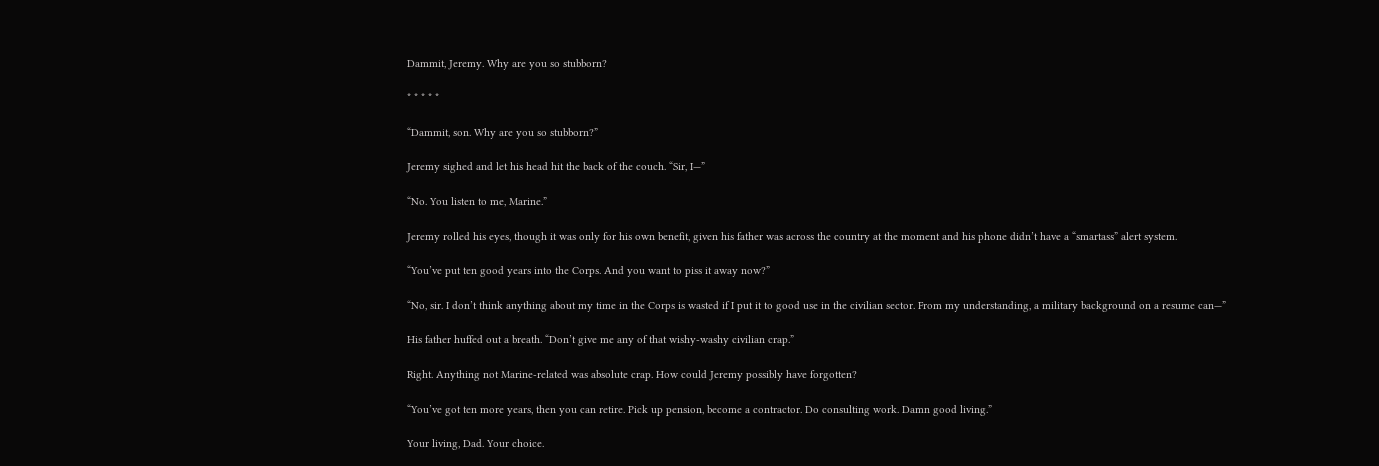Dammit, Jeremy. Why are you so stubborn?

* * * * *

“Dammit, son. Why are you so stubborn?”

Jeremy sighed and let his head hit the back of the couch. “Sir, I—”

“No. You listen to me, Marine.”

Jeremy rolled his eyes, though it was only for his own benefit, given his father was across the country at the moment and his phone didn’t have a “smartass” alert system.

“You’ve put ten good years into the Corps. And you want to piss it away now?”

“No, sir. I don’t think anything about my time in the Corps is wasted if I put it to good use in the civilian sector. From my understanding, a military background on a resume can—”

His father huffed out a breath. “Don’t give me any of that wishy-washy civilian crap.”

Right. Anything not Marine-related was absolute crap. How could Jeremy possibly have forgotten?

“You’ve got ten more years, then you can retire. Pick up pension, become a contractor. Do consulting work. Damn good living.”

Your living, Dad. Your choice.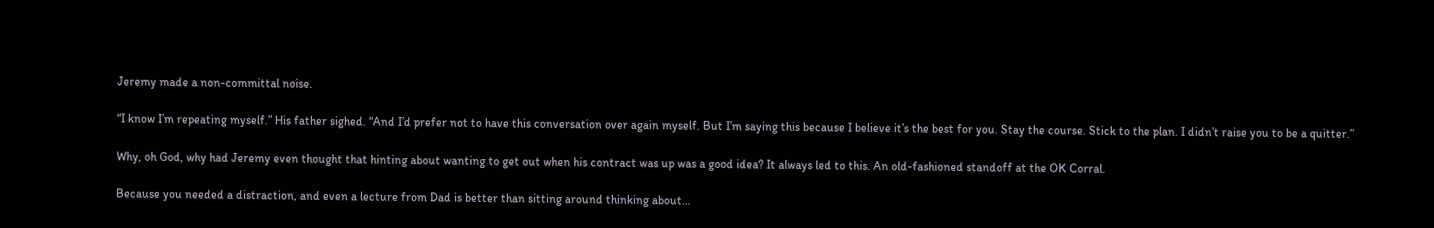Jeremy made a non-committal noise.

“I know I’m repeating myself.” His father sighed. “And I’d prefer not to have this conversation over again myself. But I’m saying this because I believe it’s the best for you. Stay the course. Stick to the plan. I didn’t raise you to be a quitter.”

Why, oh God, why had Jeremy even thought that hinting about wanting to get out when his contract was up was a good idea? It always led to this. An old-fashioned standoff at the OK Corral.

Because you needed a distraction, and even a lecture from Dad is better than sitting around thinking about…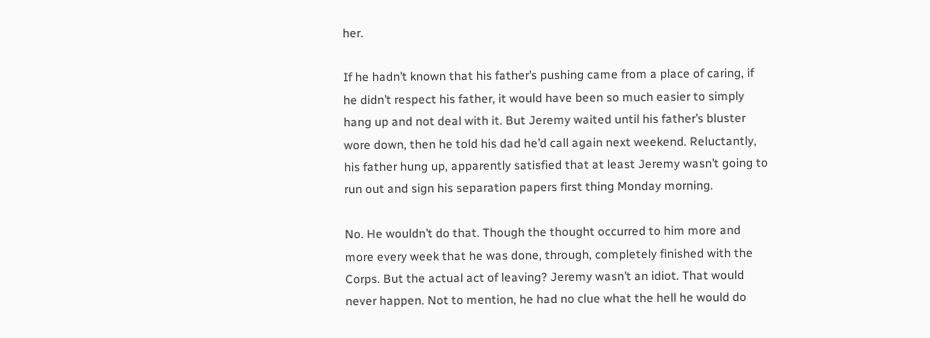her.

If he hadn’t known that his father’s pushing came from a place of caring, if he didn’t respect his father, it would have been so much easier to simply hang up and not deal with it. But Jeremy waited until his father’s bluster wore down, then he told his dad he’d call again next weekend. Reluctantly, his father hung up, apparently satisfied that at least Jeremy wasn’t going to run out and sign his separation papers first thing Monday morning.

No. He wouldn’t do that. Though the thought occurred to him more and more every week that he was done, through, completely finished with the Corps. But the actual act of leaving? Jeremy wasn’t an idiot. That would never happen. Not to mention, he had no clue what the hell he would do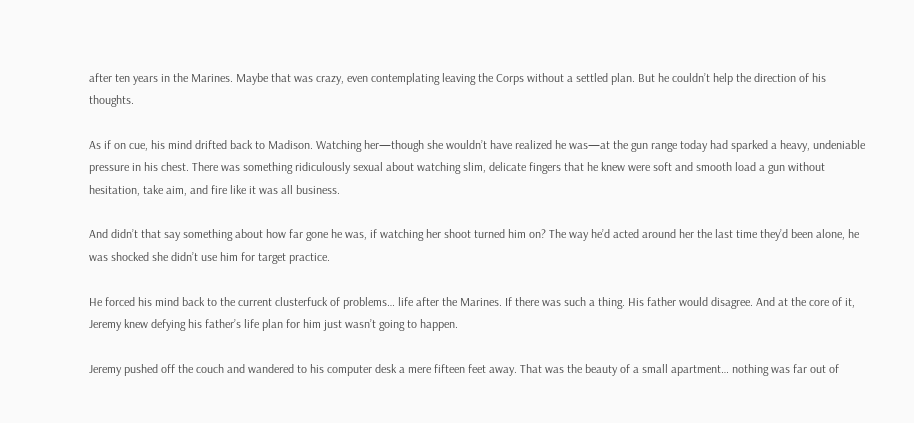after ten years in the Marines. Maybe that was crazy, even contemplating leaving the Corps without a settled plan. But he couldn’t help the direction of his thoughts.

As if on cue, his mind drifted back to Madison. Watching her—though she wouldn’t have realized he was—at the gun range today had sparked a heavy, undeniable pressure in his chest. There was something ridiculously sexual about watching slim, delicate fingers that he knew were soft and smooth load a gun without hesitation, take aim, and fire like it was all business.

And didn’t that say something about how far gone he was, if watching her shoot turned him on? The way he’d acted around her the last time they’d been alone, he was shocked she didn’t use him for target practice.

He forced his mind back to the current clusterfuck of problems… life after the Marines. If there was such a thing. His father would disagree. And at the core of it, Jeremy knew defying his father’s life plan for him just wasn’t going to happen.

Jeremy pushed off the couch and wandered to his computer desk a mere fifteen feet away. That was the beauty of a small apartment… nothing was far out of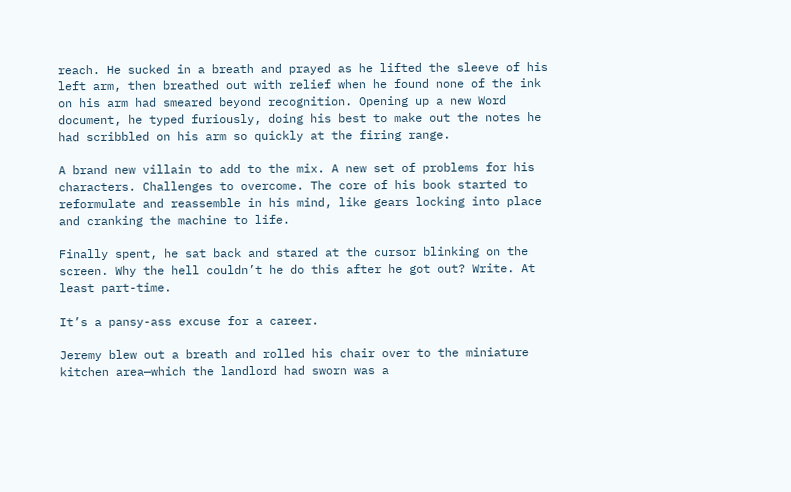reach. He sucked in a breath and prayed as he lifted the sleeve of his left arm, then breathed out with relief when he found none of the ink on his arm had smeared beyond recognition. Opening up a new Word document, he typed furiously, doing his best to make out the notes he had scribbled on his arm so quickly at the firing range.

A brand new villain to add to the mix. A new set of problems for his characters. Challenges to overcome. The core of his book started to reformulate and reassemble in his mind, like gears locking into place and cranking the machine to life.

Finally spent, he sat back and stared at the cursor blinking on the screen. Why the hell couldn’t he do this after he got out? Write. At least part-time.

It’s a pansy-ass excuse for a career.

Jeremy blew out a breath and rolled his chair over to the miniature kitchen area—which the landlord had sworn was a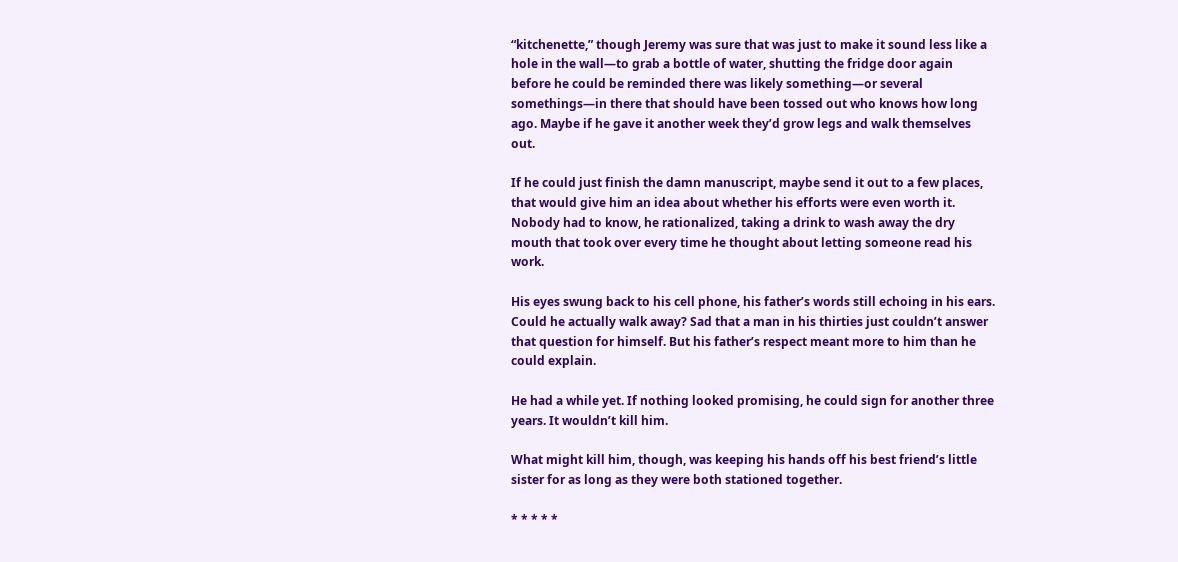“kitchenette,” though Jeremy was sure that was just to make it sound less like a hole in the wall—to grab a bottle of water, shutting the fridge door again before he could be reminded there was likely something—or several somethings—in there that should have been tossed out who knows how long ago. Maybe if he gave it another week they’d grow legs and walk themselves out.

If he could just finish the damn manuscript, maybe send it out to a few places, that would give him an idea about whether his efforts were even worth it. Nobody had to know, he rationalized, taking a drink to wash away the dry mouth that took over every time he thought about letting someone read his work.

His eyes swung back to his cell phone, his father’s words still echoing in his ears. Could he actually walk away? Sad that a man in his thirties just couldn’t answer that question for himself. But his father’s respect meant more to him than he could explain.

He had a while yet. If nothing looked promising, he could sign for another three years. It wouldn’t kill him.

What might kill him, though, was keeping his hands off his best friend’s little sister for as long as they were both stationed together.

* * * * *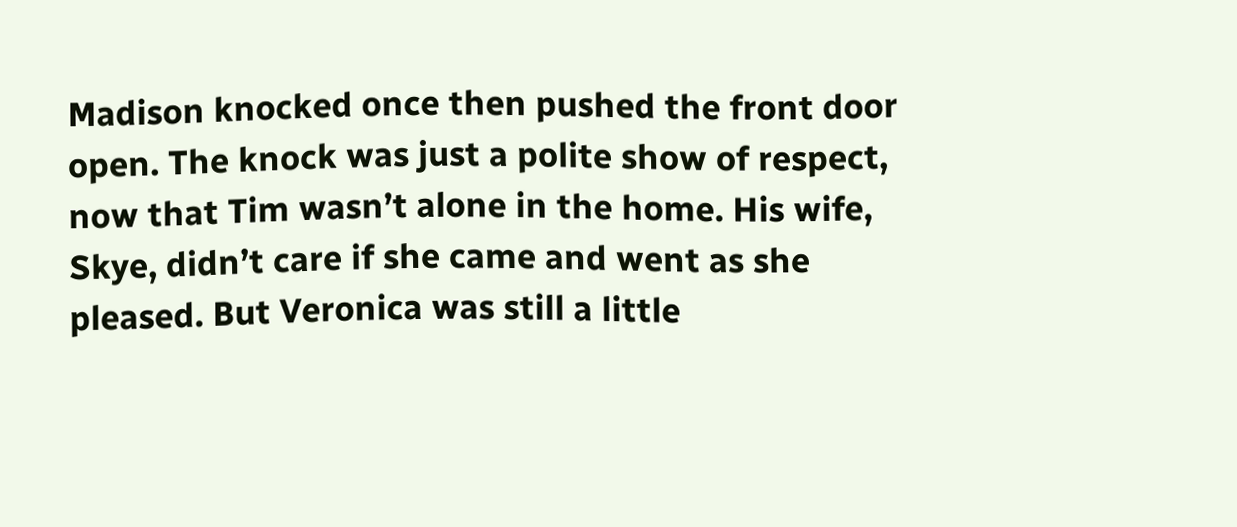Madison knocked once then pushed the front door open. The knock was just a polite show of respect, now that Tim wasn’t alone in the home. His wife, Skye, didn’t care if she came and went as she pleased. But Veronica was still a little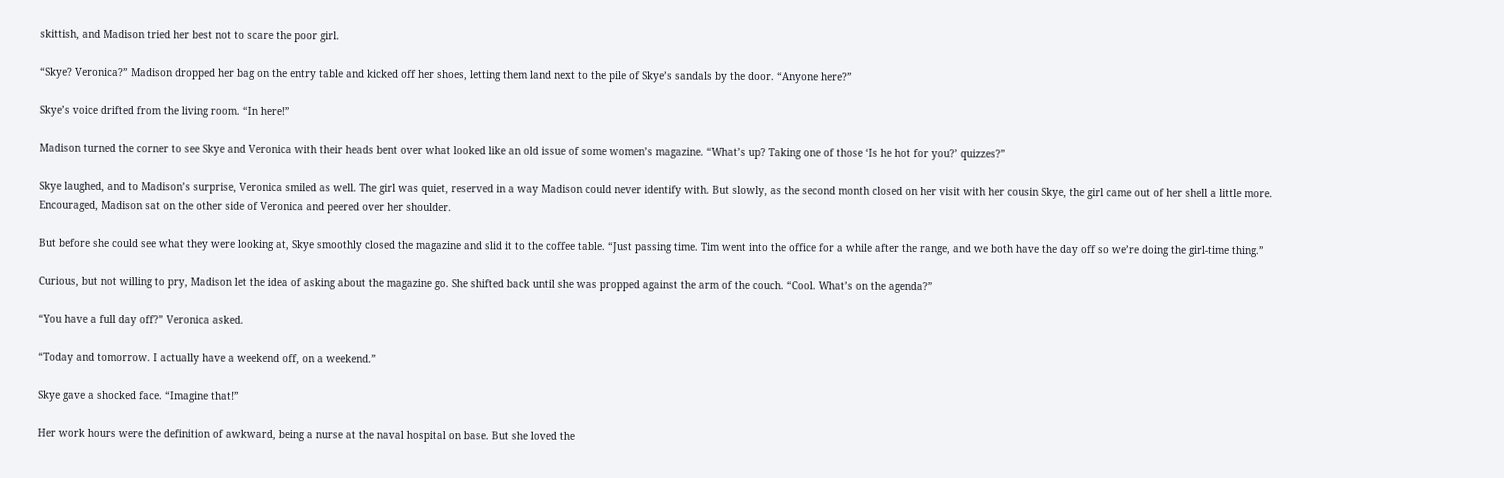skittish, and Madison tried her best not to scare the poor girl.

“Skye? Veronica?” Madison dropped her bag on the entry table and kicked off her shoes, letting them land next to the pile of Skye’s sandals by the door. “Anyone here?”

Skye’s voice drifted from the living room. “In here!”

Madison turned the corner to see Skye and Veronica with their heads bent over what looked like an old issue of some women’s magazine. “What’s up? Taking one of those ‘Is he hot for you?’ quizzes?”

Skye laughed, and to Madison’s surprise, Veronica smiled as well. The girl was quiet, reserved in a way Madison could never identify with. But slowly, as the second month closed on her visit with her cousin Skye, the girl came out of her shell a little more. Encouraged, Madison sat on the other side of Veronica and peered over her shoulder.

But before she could see what they were looking at, Skye smoothly closed the magazine and slid it to the coffee table. “Just passing time. Tim went into the office for a while after the range, and we both have the day off so we’re doing the girl-time thing.”

Curious, but not willing to pry, Madison let the idea of asking about the magazine go. She shifted back until she was propped against the arm of the couch. “Cool. What’s on the agenda?”

“You have a full day off?” Veronica asked.

“Today and tomorrow. I actually have a weekend off, on a weekend.”

Skye gave a shocked face. “Imagine that!”

Her work hours were the definition of awkward, being a nurse at the naval hospital on base. But she loved the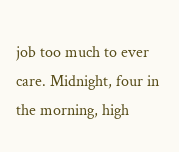job too much to ever care. Midnight, four in the morning, high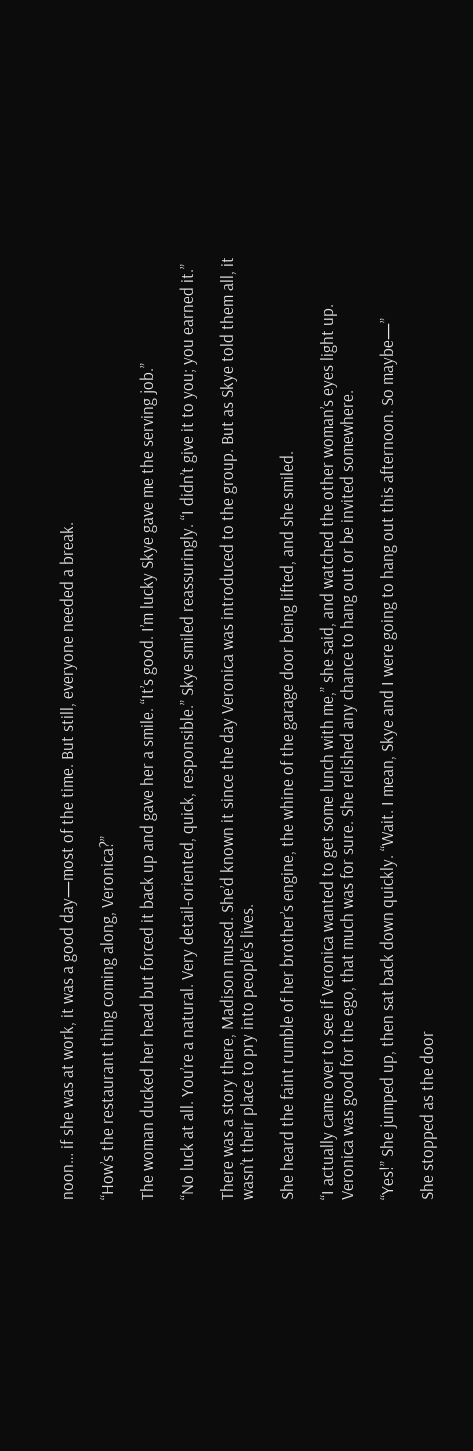noon… if she was at work, it was a good day—most of the time. But still, everyone needed a break.

“How’s the restaurant thing coming along, Veronica?”

The woman ducked her head but forced it back up and gave her a smile. “It’s good. I’m lucky Skye gave me the serving job.”

“No luck at all. You’re a natural. Very detail-oriented, quick, responsible.” Skye smiled reassuringly. “I didn’t give it to you; you earned it.”

There was a story there, Madison mused. She’d known it since the day Veronica was introduced to the group. But as Skye told them all, it wasn’t their place to pry into people’s lives.

She heard the faint rumble of her brother’s engine, the whine of the garage door being lifted, and she smiled.

“I actually came over to see if Veronica wanted to get some lunch with me,” she said, and watched the other woman’s eyes light up. Veronica was good for the ego, that much was for sure. She relished any chance to hang out or be invited somewhere.

“Yes!” She jumped up, then sat back down quickly. “Wait. I mean, Skye and I were going to hang out this afternoon. So maybe—”

She stopped as the door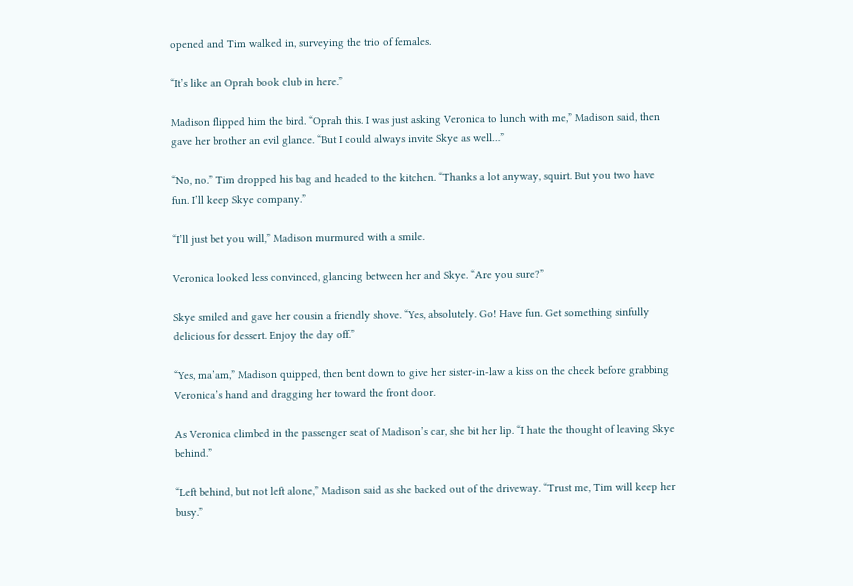opened and Tim walked in, surveying the trio of females.

“It’s like an Oprah book club in here.”

Madison flipped him the bird. “Oprah this. I was just asking Veronica to lunch with me,” Madison said, then gave her brother an evil glance. “But I could always invite Skye as well…”

“No, no.” Tim dropped his bag and headed to the kitchen. “Thanks a lot anyway, squirt. But you two have fun. I’ll keep Skye company.”

“I’ll just bet you will,” Madison murmured with a smile.

Veronica looked less convinced, glancing between her and Skye. “Are you sure?”

Skye smiled and gave her cousin a friendly shove. “Yes, absolutely. Go! Have fun. Get something sinfully delicious for dessert. Enjoy the day off.”

“Yes, ma’am,” Madison quipped, then bent down to give her sister-in-law a kiss on the cheek before grabbing Veronica’s hand and dragging her toward the front door.

As Veronica climbed in the passenger seat of Madison’s car, she bit her lip. “I hate the thought of leaving Skye behind.”

“Left behind, but not left alone,” Madison said as she backed out of the driveway. “Trust me, Tim will keep her busy.”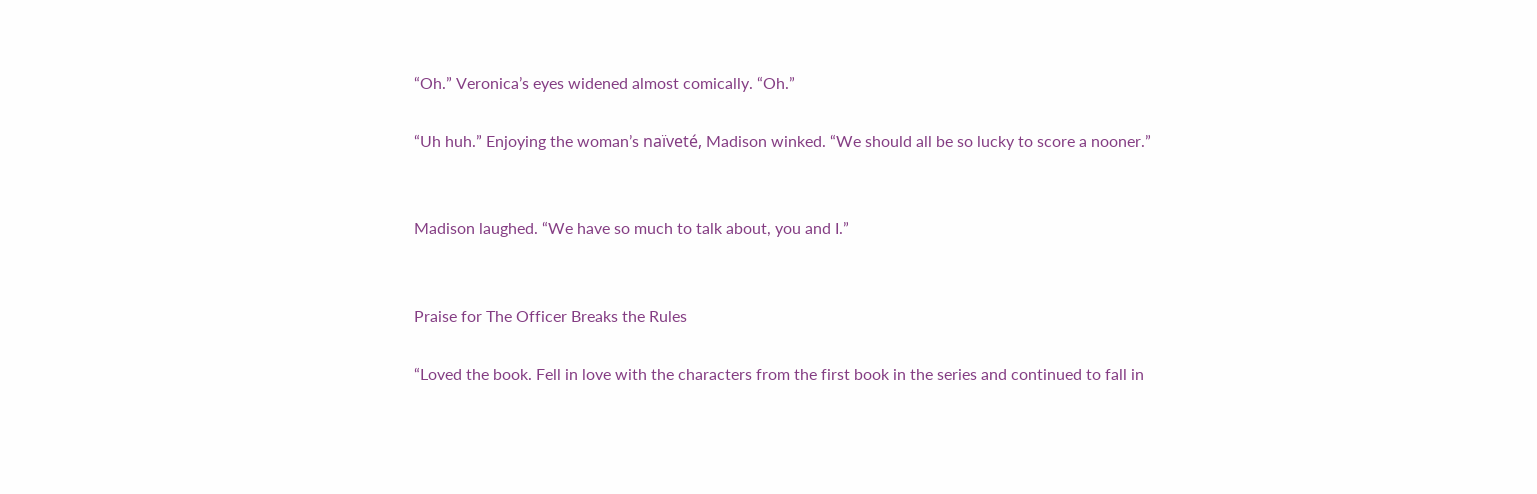“Oh.” Veronica’s eyes widened almost comically. “Oh.”

“Uh huh.” Enjoying the woman’s naïveté, Madison winked. “We should all be so lucky to score a nooner.”


Madison laughed. “We have so much to talk about, you and I.”


Praise for The Officer Breaks the Rules

“Loved the book. Fell in love with the characters from the first book in the series and continued to fall in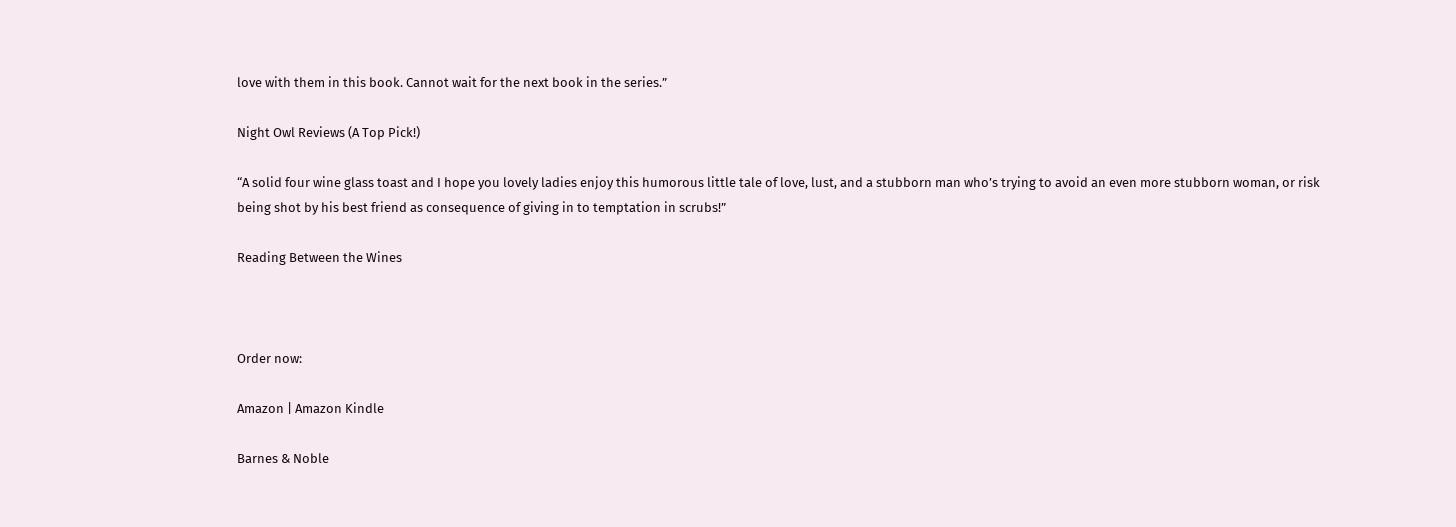love with them in this book. Cannot wait for the next book in the series.”

Night Owl Reviews (A Top Pick!)

“A solid four wine glass toast and I hope you lovely ladies enjoy this humorous little tale of love, lust, and a stubborn man who’s trying to avoid an even more stubborn woman, or risk being shot by his best friend as consequence of giving in to temptation in scrubs!”

Reading Between the Wines



Order now:

Amazon | Amazon Kindle

Barnes & Noble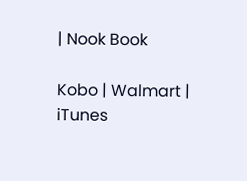| Nook Book

Kobo | Walmart | iTunes